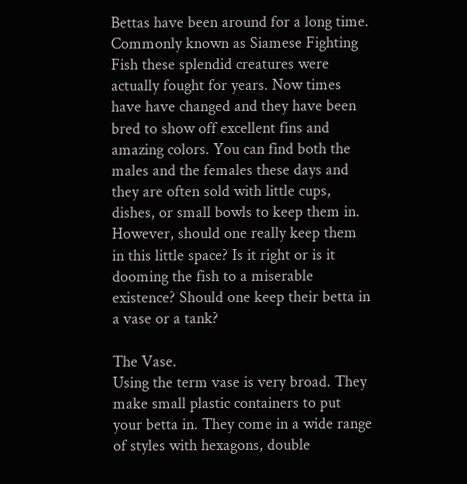Bettas have been around for a long time. Commonly known as Siamese Fighting Fish these splendid creatures were actually fought for years. Now times have have changed and they have been bred to show off excellent fins and amazing colors. You can find both the males and the females these days and they are often sold with little cups, dishes, or small bowls to keep them in. However, should one really keep them in this little space? Is it right or is it dooming the fish to a miserable existence? Should one keep their betta in a vase or a tank?

The Vase.
Using the term vase is very broad. They make small plastic containers to put your betta in. They come in a wide range of styles with hexagons, double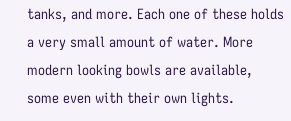tanks, and more. Each one of these holds a very small amount of water. More modern looking bowls are available, some even with their own lights.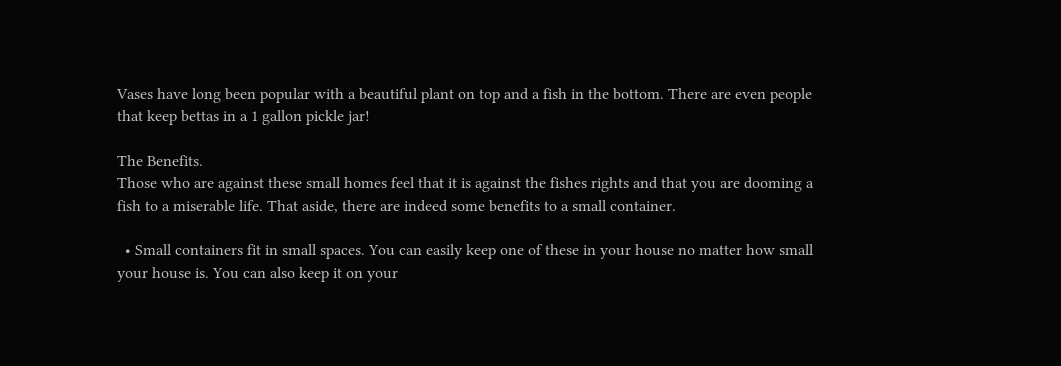Vases have long been popular with a beautiful plant on top and a fish in the bottom. There are even people that keep bettas in a 1 gallon pickle jar!

The Benefits.
Those who are against these small homes feel that it is against the fishes rights and that you are dooming a fish to a miserable life. That aside, there are indeed some benefits to a small container.

  • Small containers fit in small spaces. You can easily keep one of these in your house no matter how small your house is. You can also keep it on your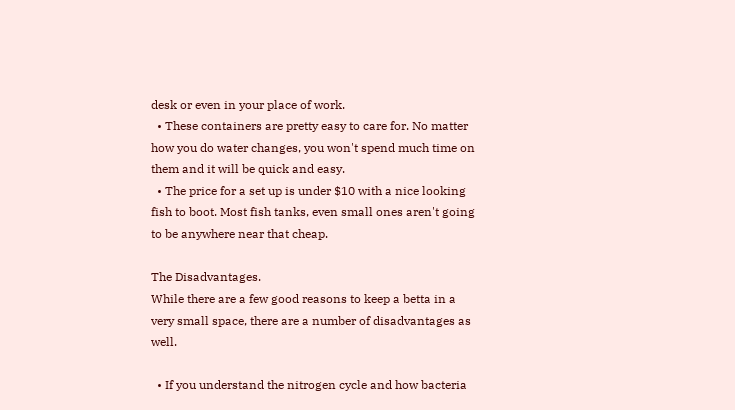desk or even in your place of work.
  • These containers are pretty easy to care for. No matter how you do water changes, you won't spend much time on them and it will be quick and easy.
  • The price for a set up is under $10 with a nice looking fish to boot. Most fish tanks, even small ones aren't going to be anywhere near that cheap.

The Disadvantages.
While there are a few good reasons to keep a betta in a very small space, there are a number of disadvantages as well.

  • If you understand the nitrogen cycle and how bacteria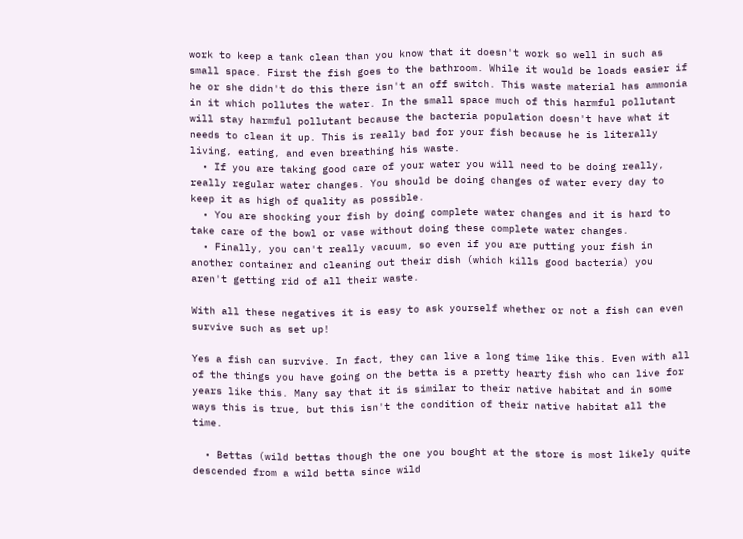work to keep a tank clean than you know that it doesn't work so well in such as small space. First the fish goes to the bathroom. While it would be loads easier if he or she didn't do this there isn't an off switch. This waste material has ammonia in it which pollutes the water. In the small space much of this harmful pollutant will stay harmful pollutant because the bacteria population doesn't have what it needs to clean it up. This is really bad for your fish because he is literally living, eating, and even breathing his waste.
  • If you are taking good care of your water you will need to be doing really, really regular water changes. You should be doing changes of water every day to keep it as high of quality as possible.
  • You are shocking your fish by doing complete water changes and it is hard to take care of the bowl or vase without doing these complete water changes.
  • Finally, you can't really vacuum, so even if you are putting your fish in another container and cleaning out their dish (which kills good bacteria) you aren't getting rid of all their waste.

With all these negatives it is easy to ask yourself whether or not a fish can even survive such as set up!

Yes a fish can survive. In fact, they can live a long time like this. Even with all of the things you have going on the betta is a pretty hearty fish who can live for years like this. Many say that it is similar to their native habitat and in some ways this is true, but this isn't the condition of their native habitat all the time.

  • Bettas (wild bettas though the one you bought at the store is most likely quite descended from a wild betta since wild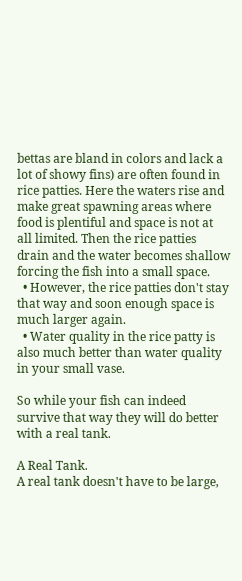bettas are bland in colors and lack a lot of showy fins) are often found in rice patties. Here the waters rise and make great spawning areas where food is plentiful and space is not at all limited. Then the rice patties drain and the water becomes shallow forcing the fish into a small space.
  • However, the rice patties don't stay that way and soon enough space is much larger again.
  • Water quality in the rice patty is also much better than water quality in your small vase.

So while your fish can indeed survive that way they will do better with a real tank.

A Real Tank.
A real tank doesn't have to be large,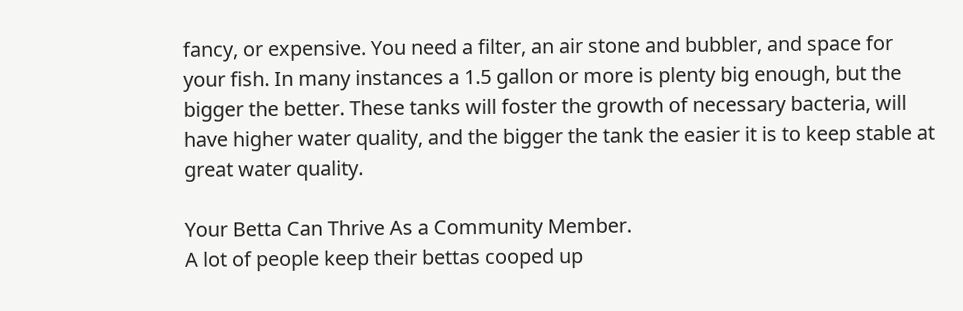fancy, or expensive. You need a filter, an air stone and bubbler, and space for your fish. In many instances a 1.5 gallon or more is plenty big enough, but the bigger the better. These tanks will foster the growth of necessary bacteria, will have higher water quality, and the bigger the tank the easier it is to keep stable at great water quality.

Your Betta Can Thrive As a Community Member.
A lot of people keep their bettas cooped up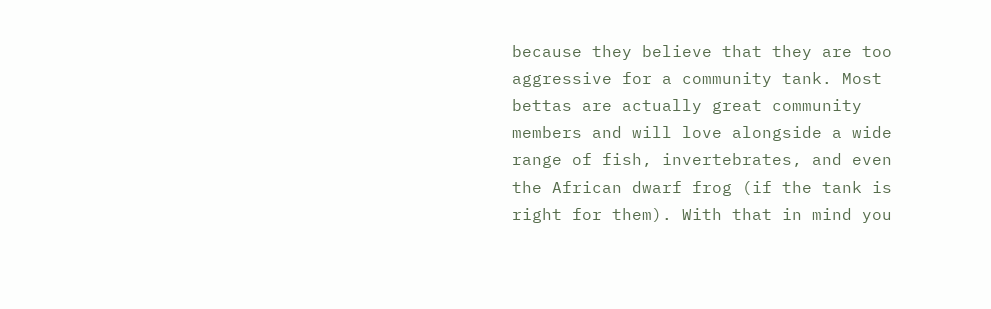because they believe that they are too aggressive for a community tank. Most bettas are actually great community members and will love alongside a wide range of fish, invertebrates, and even the African dwarf frog (if the tank is right for them). With that in mind you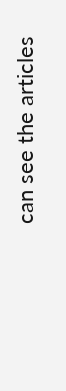can see the articles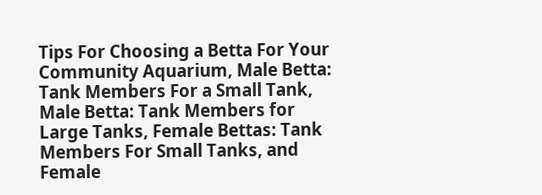Tips For Choosing a Betta For Your Community Aquarium, Male Betta: Tank Members For a Small Tank, Male Betta: Tank Members for Large Tanks, Female Bettas: Tank Members For Small Tanks, and Female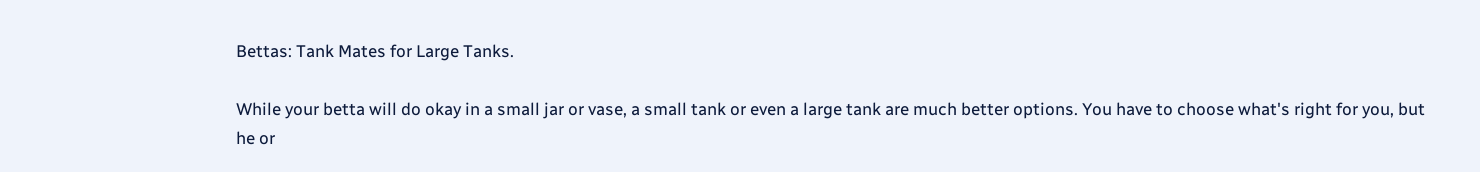Bettas: Tank Mates for Large Tanks.

While your betta will do okay in a small jar or vase, a small tank or even a large tank are much better options. You have to choose what's right for you, but he or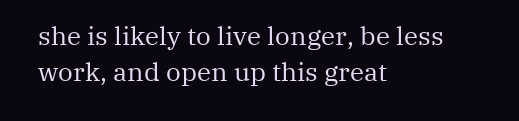she is likely to live longer, be less work, and open up this great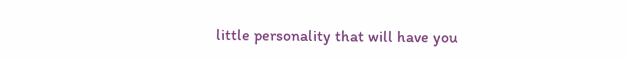little personality that will have you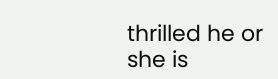thrilled he or she is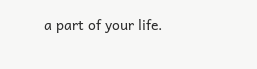a part of your life.